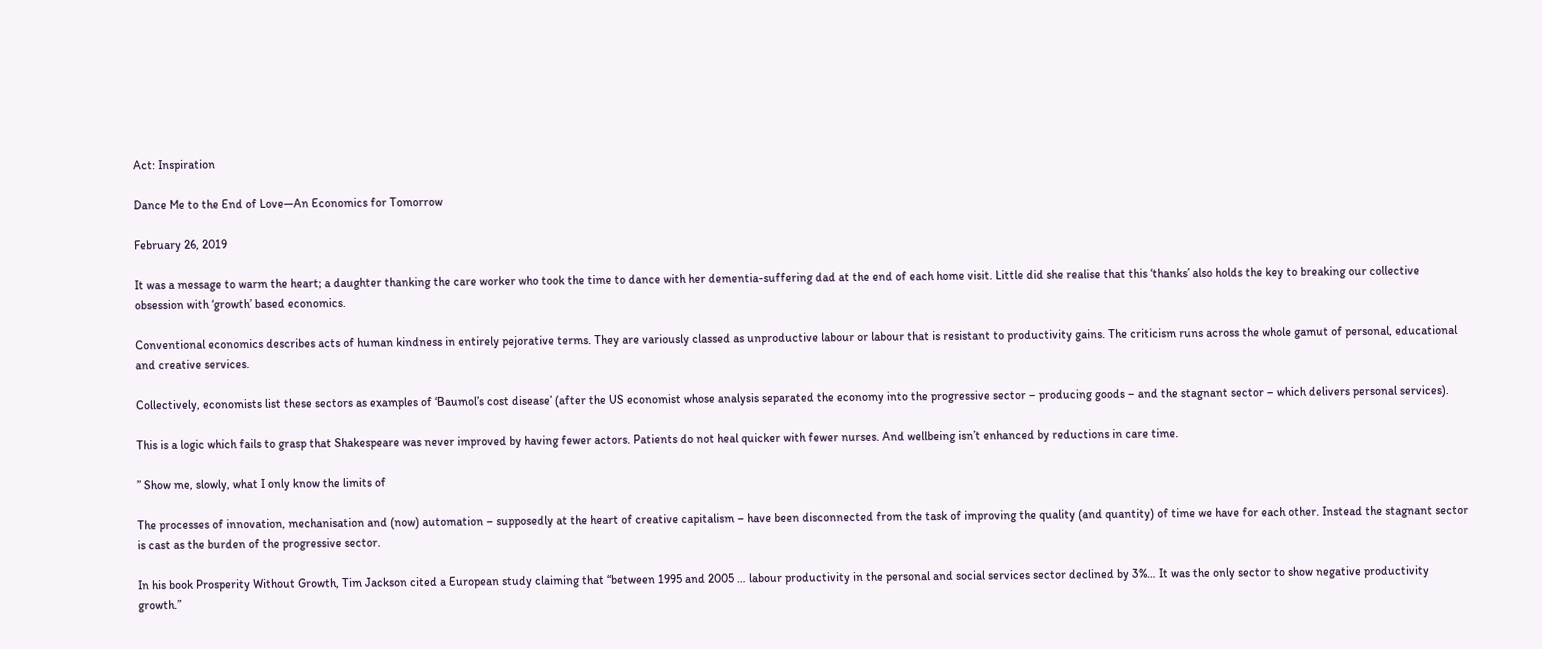Act: Inspiration

Dance Me to the End of Love—An Economics for Tomorrow

February 26, 2019

It was a message to warm the heart; a daughter thanking the care worker who took the time to dance with her dementia-suffering dad at the end of each home visit. Little did she realise that this ‘thanks’ also holds the key to breaking our collective obsession with ‘growth’ based economics.

Conventional economics describes acts of human kindness in entirely pejorative terms. They are variously classed as unproductive labour or labour that is resistant to productivity gains. The criticism runs across the whole gamut of personal, educational and creative services.

Collectively, economists list these sectors as examples of ‘Baumol’s cost disease’ (after the US economist whose analysis separated the economy into the progressive sector – producing goods – and the stagnant sector – which delivers personal services).

This is a logic which fails to grasp that Shakespeare was never improved by having fewer actors. Patients do not heal quicker with fewer nurses. And wellbeing isn’t enhanced by reductions in care time.

” Show me, slowly, what I only know the limits of

The processes of innovation, mechanisation and (now) automation – supposedly at the heart of creative capitalism – have been disconnected from the task of improving the quality (and quantity) of time we have for each other. Instead the stagnant sector is cast as the burden of the progressive sector.

In his book Prosperity Without Growth, Tim Jackson cited a European study claiming that “between 1995 and 2005 … labour productivity in the personal and social services sector declined by 3%… It was the only sector to show negative productivity growth.”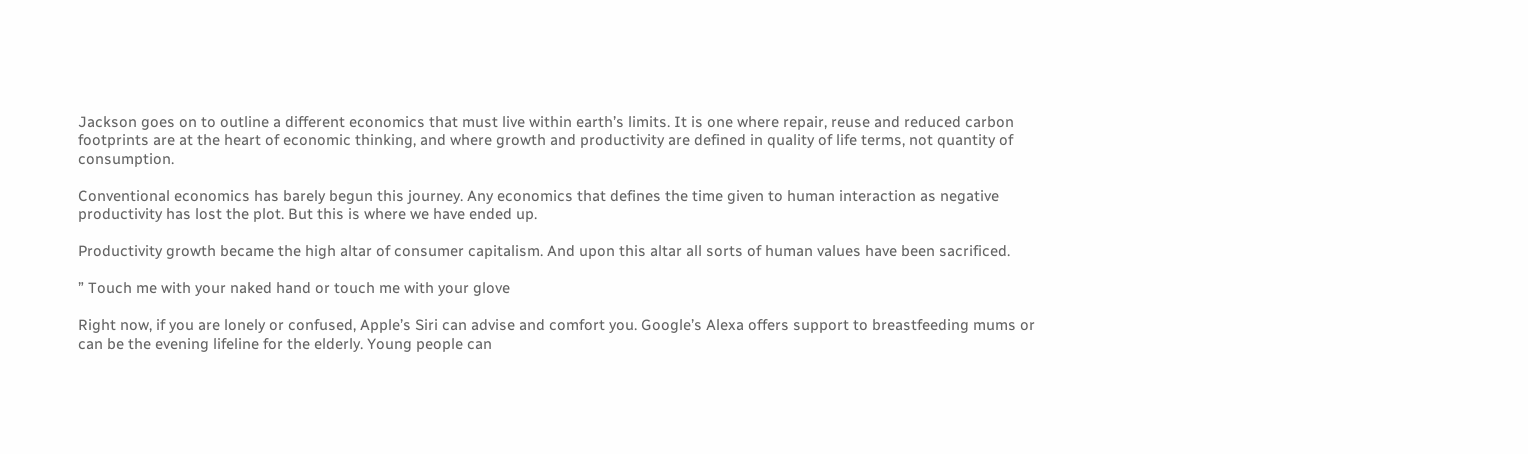Jackson goes on to outline a different economics that must live within earth’s limits. It is one where repair, reuse and reduced carbon footprints are at the heart of economic thinking, and where growth and productivity are defined in quality of life terms, not quantity of consumption.

Conventional economics has barely begun this journey. Any economics that defines the time given to human interaction as negative productivity has lost the plot. But this is where we have ended up.

Productivity growth became the high altar of consumer capitalism. And upon this altar all sorts of human values have been sacrificed.

” Touch me with your naked hand or touch me with your glove

Right now, if you are lonely or confused, Apple’s Siri can advise and comfort you. Google’s Alexa offers support to breastfeeding mums or can be the evening lifeline for the elderly. Young people can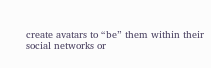create avatars to “be” them within their social networks or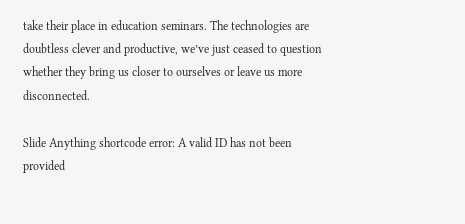take their place in education seminars. The technologies are doubtless clever and productive, we’ve just ceased to question whether they bring us closer to ourselves or leave us more disconnected.

Slide Anything shortcode error: A valid ID has not been provided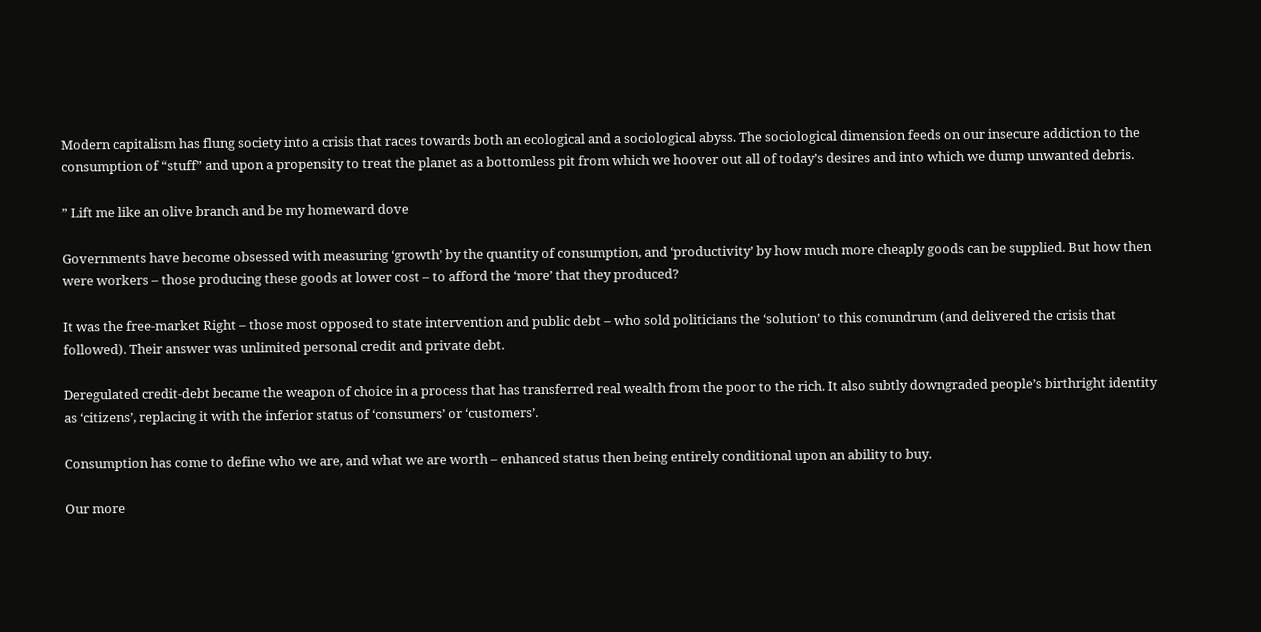Modern capitalism has flung society into a crisis that races towards both an ecological and a sociological abyss. The sociological dimension feeds on our insecure addiction to the consumption of “stuff” and upon a propensity to treat the planet as a bottomless pit from which we hoover out all of today’s desires and into which we dump unwanted debris.

” Lift me like an olive branch and be my homeward dove

Governments have become obsessed with measuring ‘growth’ by the quantity of consumption, and ‘productivity’ by how much more cheaply goods can be supplied. But how then were workers – those producing these goods at lower cost – to afford the ‘more’ that they produced?

It was the free-market Right – those most opposed to state intervention and public debt – who sold politicians the ‘solution’ to this conundrum (and delivered the crisis that followed). Their answer was unlimited personal credit and private debt.

Deregulated credit-debt became the weapon of choice in a process that has transferred real wealth from the poor to the rich. It also subtly downgraded people’s birthright identity as ‘citizens’, replacing it with the inferior status of ‘consumers’ or ‘customers’.

Consumption has come to define who we are, and what we are worth – enhanced status then being entirely conditional upon an ability to buy.

Our more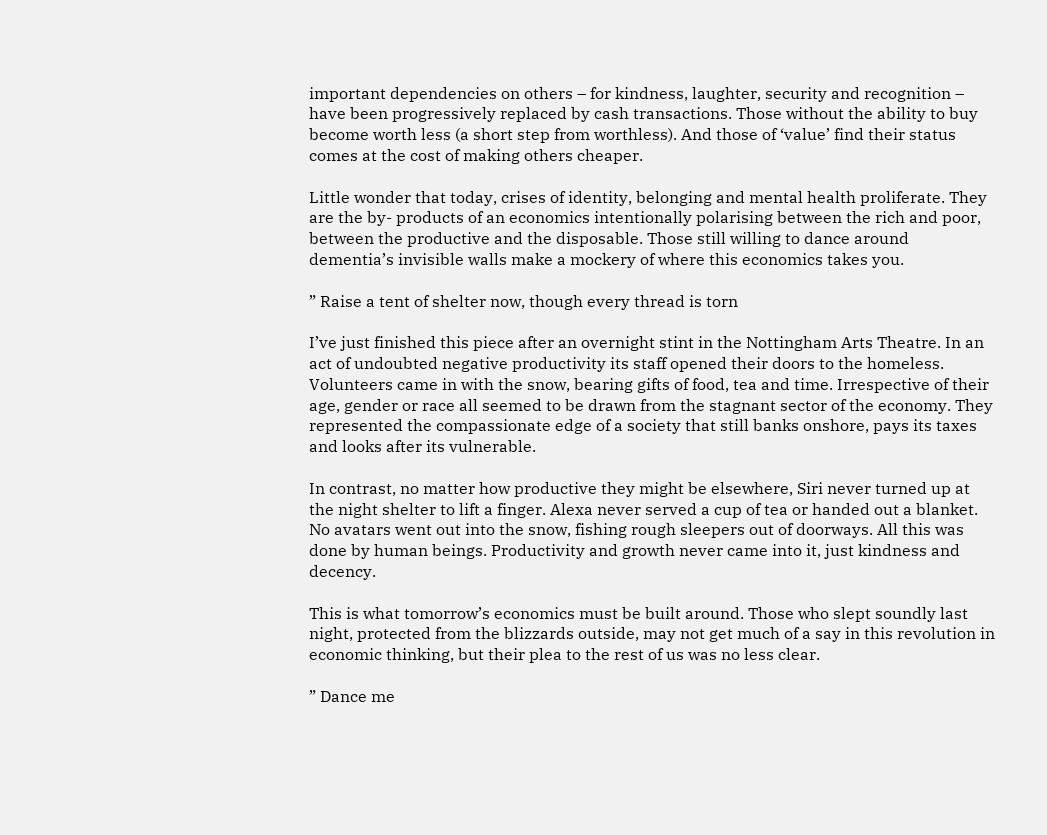important dependencies on others – for kindness, laughter, security and recognition – have been progressively replaced by cash transactions. Those without the ability to buy become worth less (a short step from worthless). And those of ‘value’ find their status comes at the cost of making others cheaper.

Little wonder that today, crises of identity, belonging and mental health proliferate. They are the by- products of an economics intentionally polarising between the rich and poor, between the productive and the disposable. Those still willing to dance around dementia’s invisible walls make a mockery of where this economics takes you.

” Raise a tent of shelter now, though every thread is torn

I’ve just finished this piece after an overnight stint in the Nottingham Arts Theatre. In an act of undoubted negative productivity its staff opened their doors to the homeless. Volunteers came in with the snow, bearing gifts of food, tea and time. Irrespective of their age, gender or race all seemed to be drawn from the stagnant sector of the economy. They represented the compassionate edge of a society that still banks onshore, pays its taxes and looks after its vulnerable.

In contrast, no matter how productive they might be elsewhere, Siri never turned up at the night shelter to lift a finger. Alexa never served a cup of tea or handed out a blanket. No avatars went out into the snow, fishing rough sleepers out of doorways. All this was done by human beings. Productivity and growth never came into it, just kindness and decency.

This is what tomorrow’s economics must be built around. Those who slept soundly last night, protected from the blizzards outside, may not get much of a say in this revolution in economic thinking, but their plea to the rest of us was no less clear.

” Dance me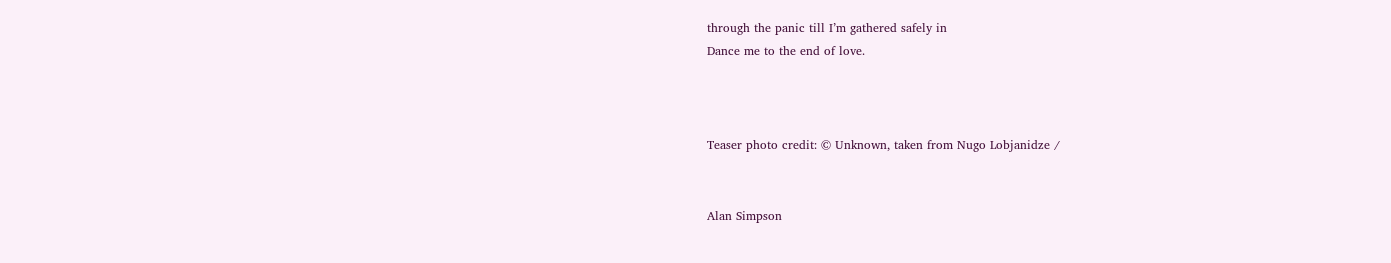through the panic till I’m gathered safely in
Dance me to the end of love.



Teaser photo credit: © Unknown, taken from Nugo Lobjanidze /


Alan Simpson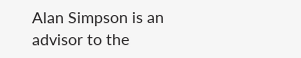Alan Simpson is an advisor to the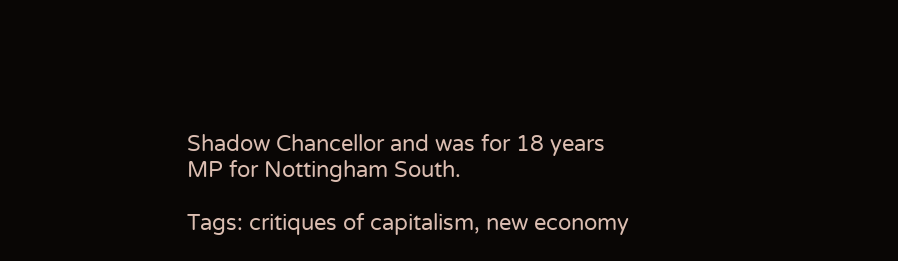Shadow Chancellor and was for 18 years MP for Nottingham South.

Tags: critiques of capitalism, new economy